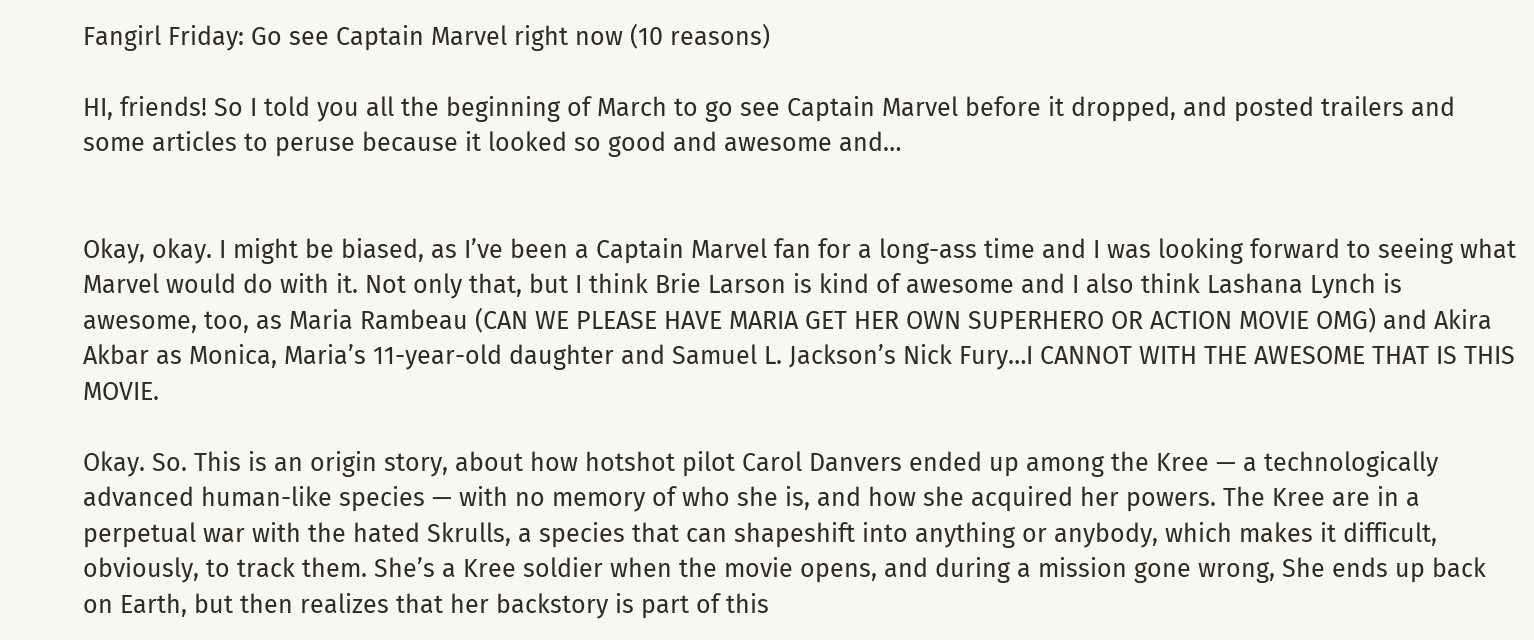Fangirl Friday: Go see Captain Marvel right now (10 reasons)

HI, friends! So I told you all the beginning of March to go see Captain Marvel before it dropped, and posted trailers and some articles to peruse because it looked so good and awesome and…


Okay, okay. I might be biased, as I’ve been a Captain Marvel fan for a long-ass time and I was looking forward to seeing what Marvel would do with it. Not only that, but I think Brie Larson is kind of awesome and I also think Lashana Lynch is awesome, too, as Maria Rambeau (CAN WE PLEASE HAVE MARIA GET HER OWN SUPERHERO OR ACTION MOVIE OMG) and Akira Akbar as Monica, Maria’s 11-year-old daughter and Samuel L. Jackson’s Nick Fury…I CANNOT WITH THE AWESOME THAT IS THIS MOVIE.

Okay. So. This is an origin story, about how hotshot pilot Carol Danvers ended up among the Kree — a technologically advanced human-like species — with no memory of who she is, and how she acquired her powers. The Kree are in a perpetual war with the hated Skrulls, a species that can shapeshift into anything or anybody, which makes it difficult, obviously, to track them. She’s a Kree soldier when the movie opens, and during a mission gone wrong, She ends up back on Earth, but then realizes that her backstory is part of this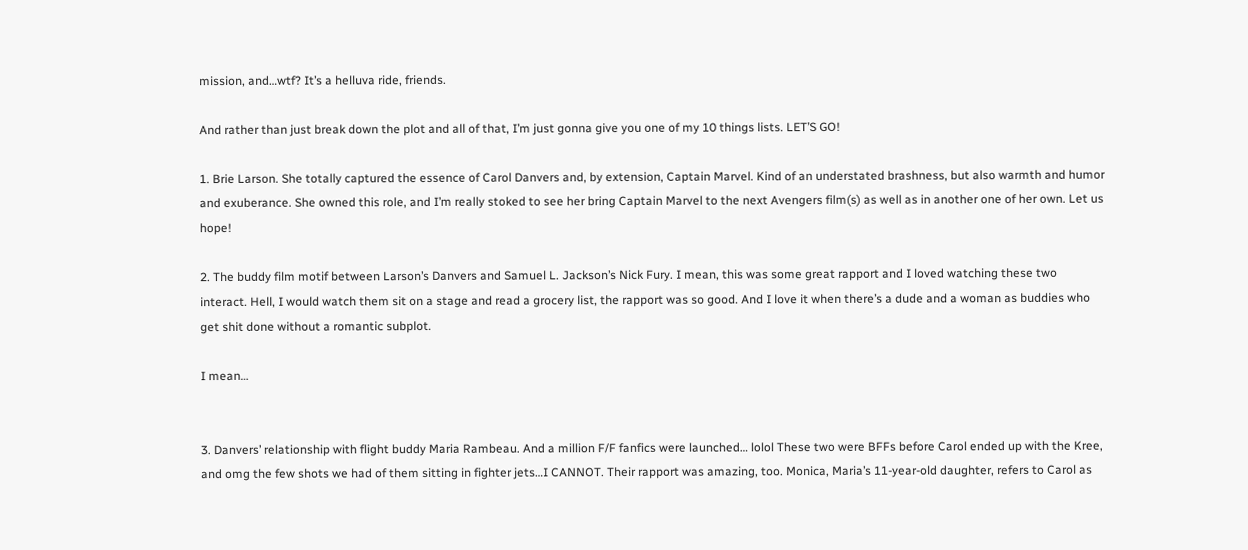mission, and…wtf? It’s a helluva ride, friends.

And rather than just break down the plot and all of that, I’m just gonna give you one of my 10 things lists. LET’S GO!

1. Brie Larson. She totally captured the essence of Carol Danvers and, by extension, Captain Marvel. Kind of an understated brashness, but also warmth and humor and exuberance. She owned this role, and I’m really stoked to see her bring Captain Marvel to the next Avengers film(s) as well as in another one of her own. Let us hope!

2. The buddy film motif between Larson’s Danvers and Samuel L. Jackson’s Nick Fury. I mean, this was some great rapport and I loved watching these two interact. Hell, I would watch them sit on a stage and read a grocery list, the rapport was so good. And I love it when there’s a dude and a woman as buddies who get shit done without a romantic subplot.

I mean…


3. Danvers’ relationship with flight buddy Maria Rambeau. And a million F/F fanfics were launched… lolol These two were BFFs before Carol ended up with the Kree, and omg the few shots we had of them sitting in fighter jets…I CANNOT. Their rapport was amazing, too. Monica, Maria’s 11-year-old daughter, refers to Carol as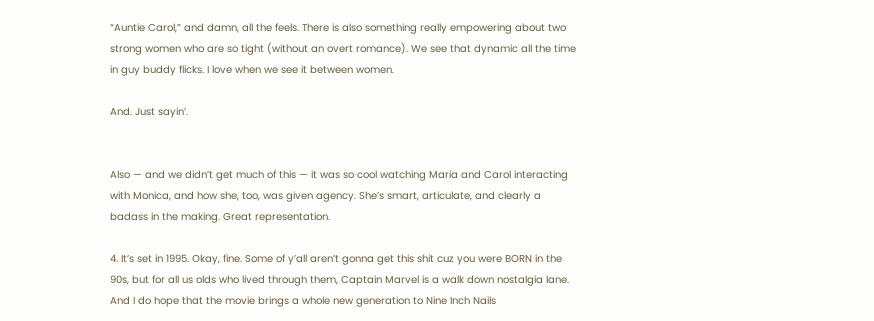“Auntie Carol,” and damn, all the feels. There is also something really empowering about two strong women who are so tight (without an overt romance). We see that dynamic all the time in guy buddy flicks. I love when we see it between women.

And. Just sayin’.


Also — and we didn’t get much of this — it was so cool watching Maria and Carol interacting with Monica, and how she, too, was given agency. She’s smart, articulate, and clearly a badass in the making. Great representation.

4. It’s set in 1995. Okay, fine. Some of y’all aren’t gonna get this shit cuz you were BORN in the 90s, but for all us olds who lived through them, Captain Marvel is a walk down nostalgia lane. And I do hope that the movie brings a whole new generation to Nine Inch Nails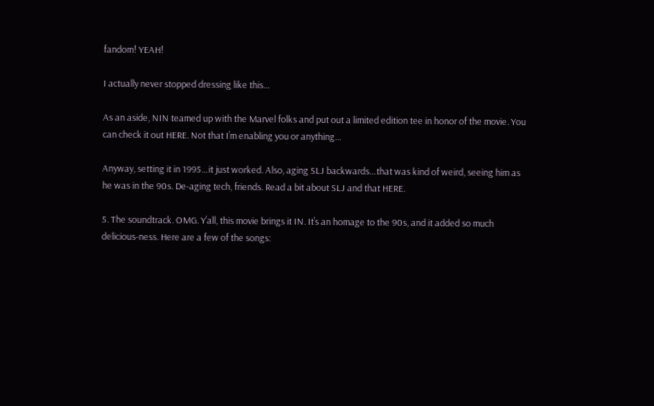fandom! YEAH!

I actually never stopped dressing like this…

As an aside, NIN teamed up with the Marvel folks and put out a limited edition tee in honor of the movie. You can check it out HERE. Not that I’m enabling you or anything…

Anyway, setting it in 1995…it just worked. Also, aging SLJ backwards…that was kind of weird, seeing him as he was in the 90s. De-aging tech, friends. Read a bit about SLJ and that HERE.

5. The soundtrack. OMG. Y’all, this movie brings it IN. It’s an homage to the 90s, and it added so much delicious-ness. Here are a few of the songs: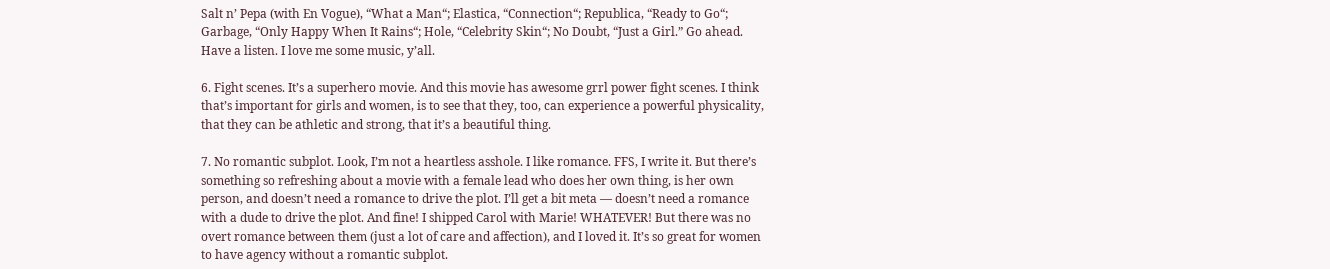Salt n’ Pepa (with En Vogue), “What a Man“; Elastica, “Connection“; Republica, “Ready to Go“; Garbage, “Only Happy When It Rains“; Hole, “Celebrity Skin“; No Doubt, “Just a Girl.” Go ahead. Have a listen. I love me some music, y’all.

6. Fight scenes. It’s a superhero movie. And this movie has awesome grrl power fight scenes. I think that’s important for girls and women, is to see that they, too, can experience a powerful physicality, that they can be athletic and strong, that it’s a beautiful thing.

7. No romantic subplot. Look, I’m not a heartless asshole. I like romance. FFS, I write it. But there’s something so refreshing about a movie with a female lead who does her own thing, is her own person, and doesn’t need a romance to drive the plot. I’ll get a bit meta — doesn’t need a romance with a dude to drive the plot. And fine! I shipped Carol with Marie! WHATEVER! But there was no overt romance between them (just a lot of care and affection), and I loved it. It’s so great for women to have agency without a romantic subplot.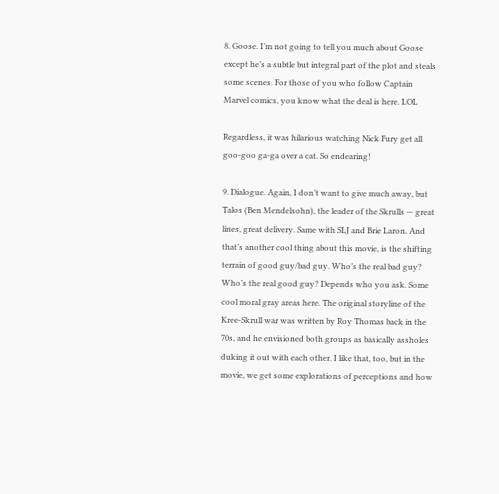8. Goose. I’m not going to tell you much about Goose except he’s a subtle but integral part of the plot and steals some scenes. For those of you who follow Captain Marvel comics, you know what the deal is here. LOL

Regardless, it was hilarious watching Nick Fury get all goo-goo ga-ga over a cat. So endearing!

9. Dialogue. Again, I don’t want to give much away, but Talos (Ben Mendelsohn), the leader of the Skrulls — great lines, great delivery. Same with SLJ and Brie Laron. And that’s another cool thing about this movie, is the shifting terrain of good guy/bad guy. Who’s the real bad guy? Who’s the real good guy? Depends who you ask. Some cool moral gray areas here. The original storyline of the Kree-Skrull war was written by Roy Thomas back in the 70s, and he envisioned both groups as basically assholes duking it out with each other. I like that, too, but in the movie, we get some explorations of perceptions and how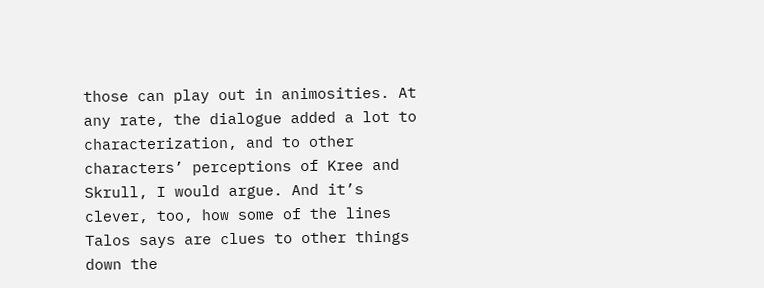those can play out in animosities. At any rate, the dialogue added a lot to characterization, and to other characters’ perceptions of Kree and Skrull, I would argue. And it’s clever, too, how some of the lines Talos says are clues to other things down the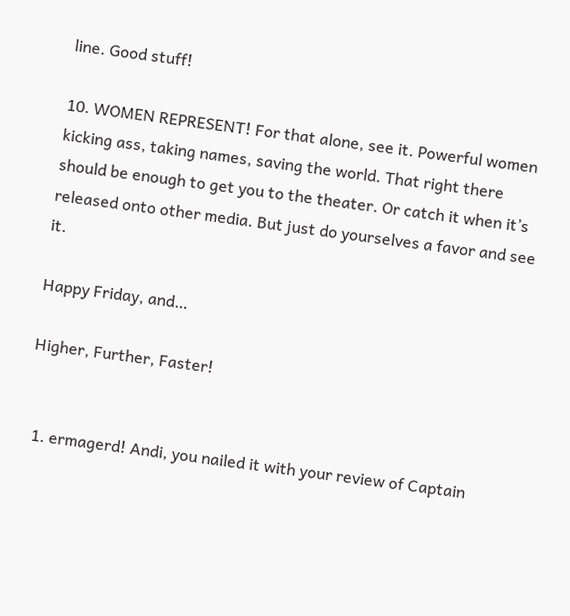line. Good stuff!

10. WOMEN REPRESENT! For that alone, see it. Powerful women kicking ass, taking names, saving the world. That right there should be enough to get you to the theater. Or catch it when it’s released onto other media. But just do yourselves a favor and see it.

Happy Friday, and…

Higher, Further, Faster!


  1. ermagerd! Andi, you nailed it with your review of Captain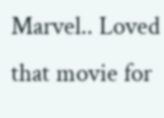Marvel.. Loved that movie for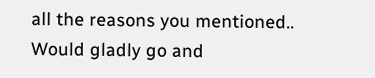all the reasons you mentioned.. Would gladly go and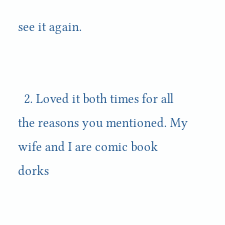see it again.


  2. Loved it both times for all the reasons you mentioned. My wife and I are comic book dorks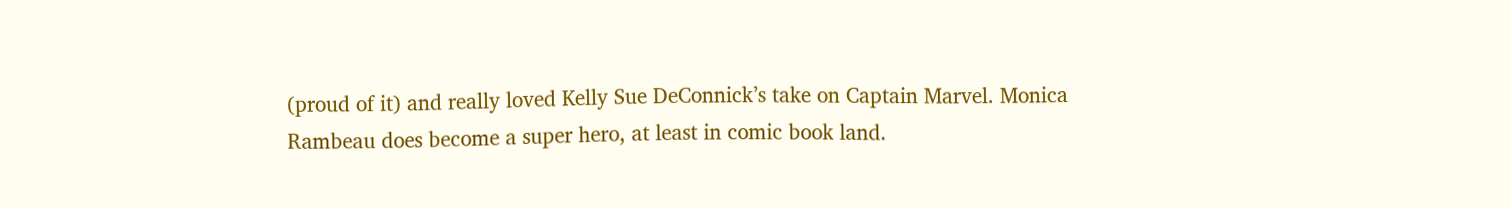(proud of it) and really loved Kelly Sue DeConnick’s take on Captain Marvel. Monica Rambeau does become a super hero, at least in comic book land.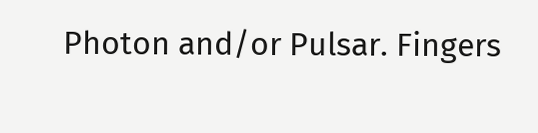Photon and/or Pulsar. Fingers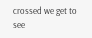crossed we get to see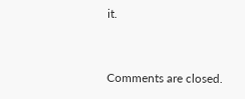it.


Comments are closed.